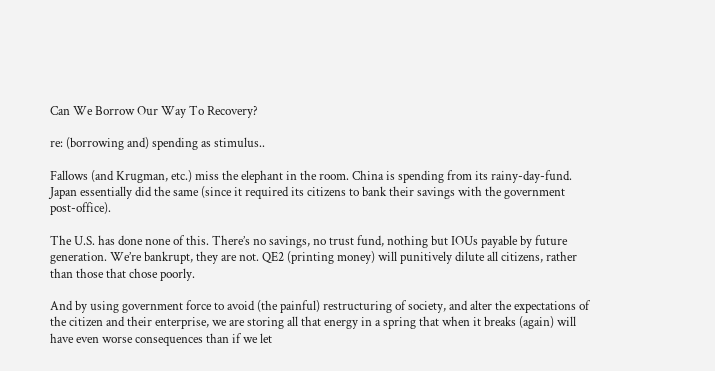Can We Borrow Our Way To Recovery?

re: (borrowing and) spending as stimulus..

Fallows (and Krugman, etc.) miss the elephant in the room. China is spending from its rainy-day-fund. Japan essentially did the same (since it required its citizens to bank their savings with the government post-office).

The U.S. has done none of this. There’s no savings, no trust fund, nothing but IOUs payable by future generation. We’re bankrupt, they are not. QE2 (printing money) will punitively dilute all citizens, rather than those that chose poorly.

And by using government force to avoid (the painful) restructuring of society, and alter the expectations of the citizen and their enterprise, we are storing all that energy in a spring that when it breaks (again) will have even worse consequences than if we let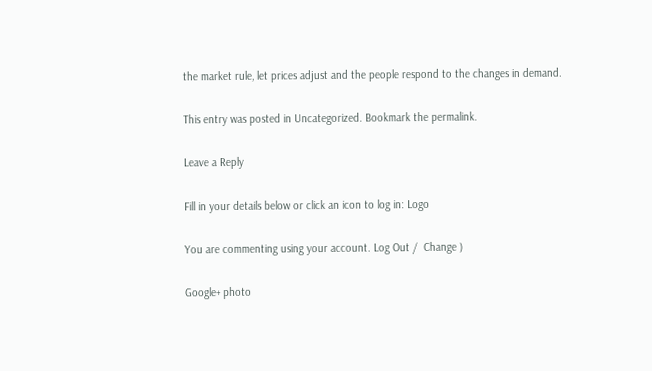the market rule, let prices adjust and the people respond to the changes in demand.

This entry was posted in Uncategorized. Bookmark the permalink.

Leave a Reply

Fill in your details below or click an icon to log in: Logo

You are commenting using your account. Log Out /  Change )

Google+ photo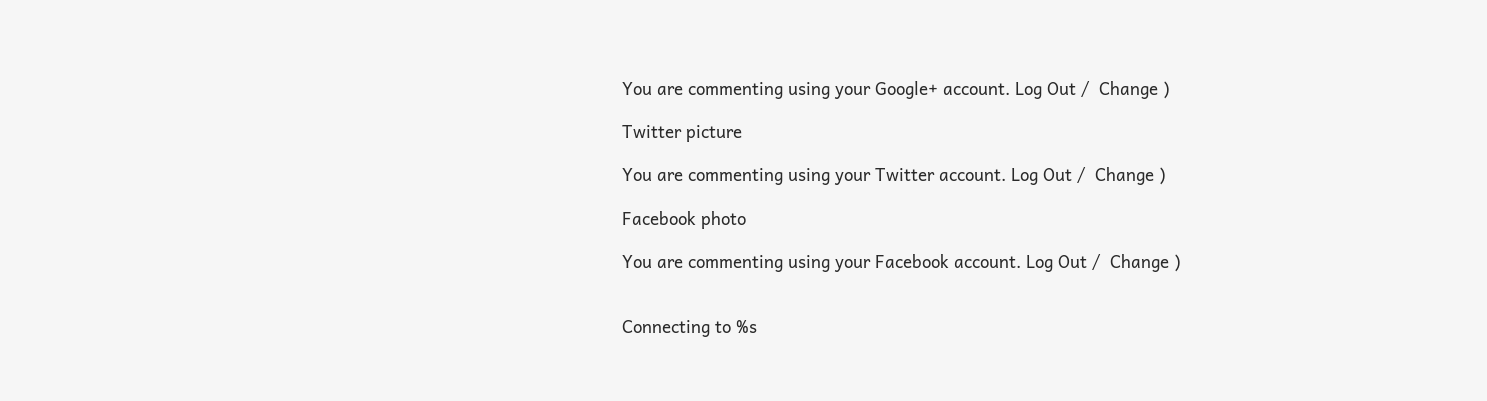You are commenting using your Google+ account. Log Out /  Change )

Twitter picture

You are commenting using your Twitter account. Log Out /  Change )

Facebook photo

You are commenting using your Facebook account. Log Out /  Change )


Connecting to %s